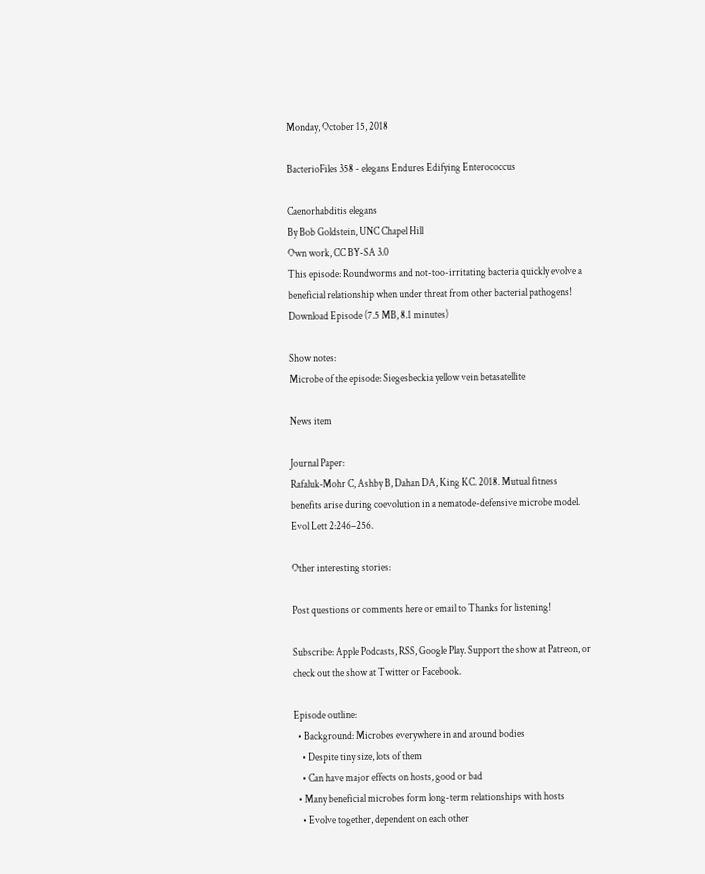Monday, October 15, 2018

BacterioFiles 358 - elegans Endures Edifying Enterococcus

Caenorhabditis elegans
By Bob Goldstein, UNC Chapel Hill
Own work, CC BY-SA 3.0
This episode: Roundworms and not-too-irritating bacteria quickly evolve a beneficial relationship when under threat from other bacterial pathogens!
Download Episode (7.5 MB, 8.1 minutes)

Show notes:
Microbe of the episode: Siegesbeckia yellow vein betasatellite

News item

Journal Paper:
Rafaluk‐Mohr C, Ashby B, Dahan DA, King KC. 2018. Mutual fitness benefits arise during coevolution in a nematode-defensive microbe model. Evol Lett 2:246–256.

Other interesting stories:

Post questions or comments here or email to Thanks for listening!

Subscribe: Apple Podcasts, RSS, Google Play. Support the show at Patreon, or check out the show at Twitter or Facebook.

Episode outline:
  • Background: Microbes everywhere in and around bodies
    • Despite tiny size, lots of them
    • Can have major effects on hosts, good or bad
  • Many beneficial microbes form long-term relationships with hosts
    • Evolve together, dependent on each other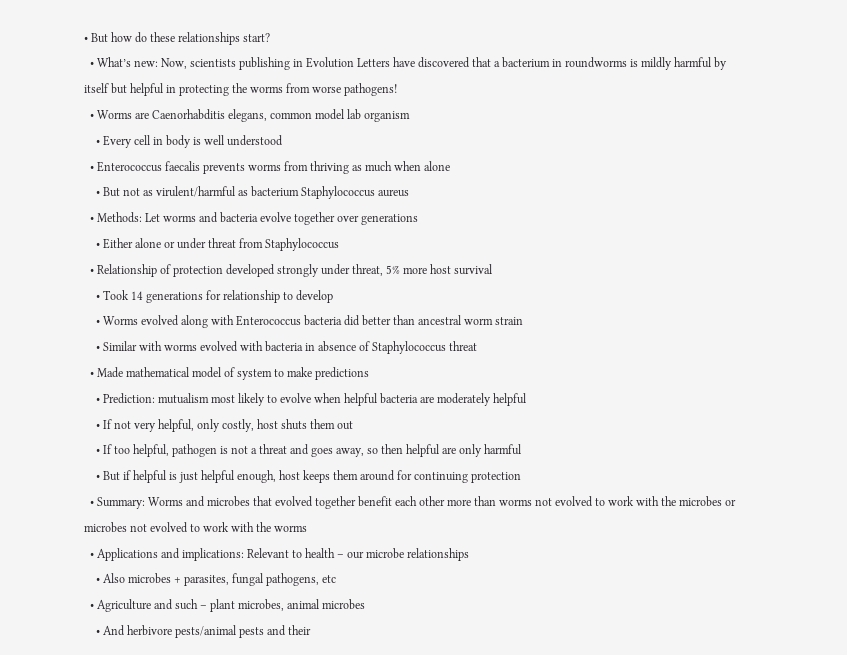• But how do these relationships start?
  • What’s new: Now, scientists publishing in Evolution Letters have discovered that a bacterium in roundworms is mildly harmful by itself but helpful in protecting the worms from worse pathogens!
  • Worms are Caenorhabditis elegans, common model lab organism
    • Every cell in body is well understood
  • Enterococcus faecalis prevents worms from thriving as much when alone
    • But not as virulent/harmful as bacterium Staphylococcus aureus
  • Methods: Let worms and bacteria evolve together over generations
    • Either alone or under threat from Staphylococcus
  • Relationship of protection developed strongly under threat, 5% more host survival
    • Took 14 generations for relationship to develop
    • Worms evolved along with Enterococcus bacteria did better than ancestral worm strain
    • Similar with worms evolved with bacteria in absence of Staphylococcus threat
  • Made mathematical model of system to make predictions
    • Prediction: mutualism most likely to evolve when helpful bacteria are moderately helpful
    • If not very helpful, only costly, host shuts them out
    • If too helpful, pathogen is not a threat and goes away, so then helpful are only harmful
    • But if helpful is just helpful enough, host keeps them around for continuing protection
  • Summary: Worms and microbes that evolved together benefit each other more than worms not evolved to work with the microbes or microbes not evolved to work with the worms
  • Applications and implications: Relevant to health – our microbe relationships
    • Also microbes + parasites, fungal pathogens, etc
  • Agriculture and such – plant microbes, animal microbes
    • And herbivore pests/animal pests and their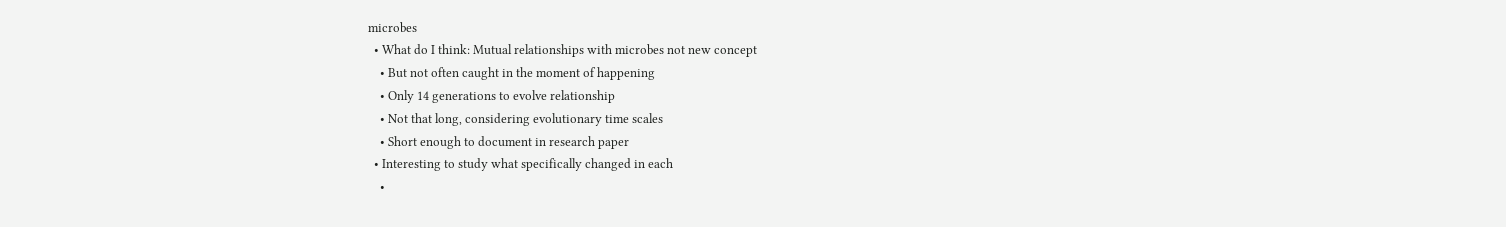microbes
  • What do I think: Mutual relationships with microbes not new concept
    • But not often caught in the moment of happening
    • Only 14 generations to evolve relationship
    • Not that long, considering evolutionary time scales
    • Short enough to document in research paper
  • Interesting to study what specifically changed in each
    •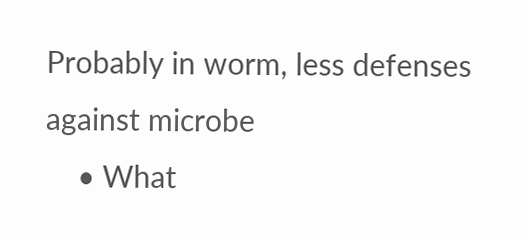Probably in worm, less defenses against microbe
    • What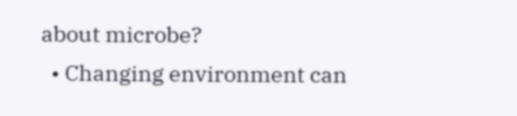about microbe?
  • Changing environment can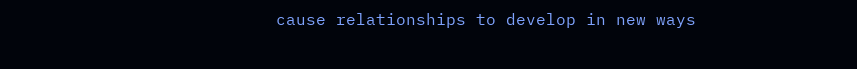cause relationships to develop in new ways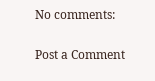No comments:

Post a Comment